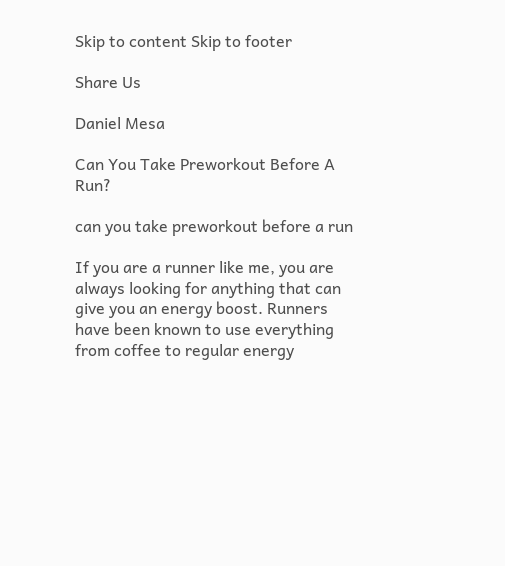Skip to content Skip to footer

Share Us

Daniel Mesa

Can You Take Preworkout Before A Run?

can you take preworkout before a run

If you are a runner like me, you are always looking for anything that can give you an energy boost. Runners have been known to use everything from coffee to regular energy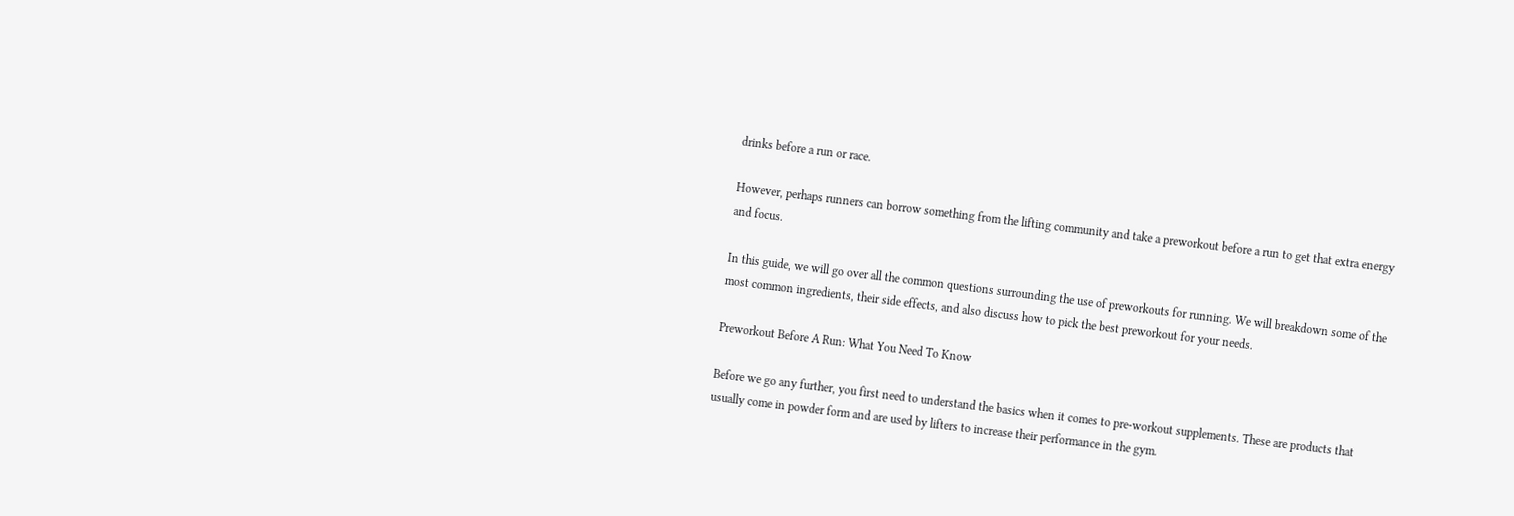drinks before a run or race.

However, perhaps runners can borrow something from the lifting community and take a preworkout before a run to get that extra energy and focus.

In this guide, we will go over all the common questions surrounding the use of preworkouts for running. We will breakdown some of the most common ingredients, their side effects, and also discuss how to pick the best preworkout for your needs.

Preworkout Before A Run: What You Need To Know

Before we go any further, you first need to understand the basics when it comes to pre-workout supplements. These are products that usually come in powder form and are used by lifters to increase their performance in the gym.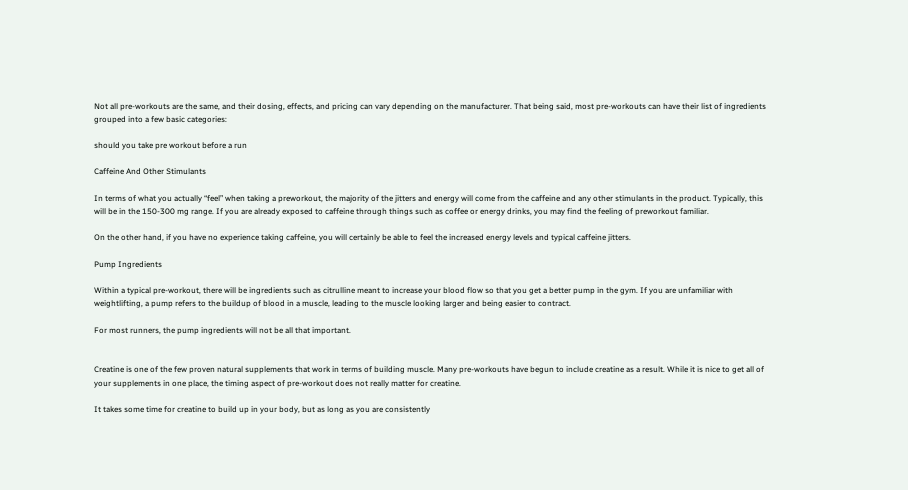Not all pre-workouts are the same, and their dosing, effects, and pricing can vary depending on the manufacturer. That being said, most pre-workouts can have their list of ingredients grouped into a few basic categories:

should you take pre workout before a run

Caffeine And Other Stimulants

In terms of what you actually “feel” when taking a preworkout, the majority of the jitters and energy will come from the caffeine and any other stimulants in the product. Typically, this will be in the 150-300 mg range. If you are already exposed to caffeine through things such as coffee or energy drinks, you may find the feeling of preworkout familiar.

On the other hand, if you have no experience taking caffeine, you will certainly be able to feel the increased energy levels and typical caffeine jitters.

Pump Ingredients

Within a typical pre-workout, there will be ingredients such as citrulline meant to increase your blood flow so that you get a better pump in the gym. If you are unfamiliar with weightlifting, a pump refers to the buildup of blood in a muscle, leading to the muscle looking larger and being easier to contract.

For most runners, the pump ingredients will not be all that important.


Creatine is one of the few proven natural supplements that work in terms of building muscle. Many pre-workouts have begun to include creatine as a result. While it is nice to get all of your supplements in one place, the timing aspect of pre-workout does not really matter for creatine.

It takes some time for creatine to build up in your body, but as long as you are consistently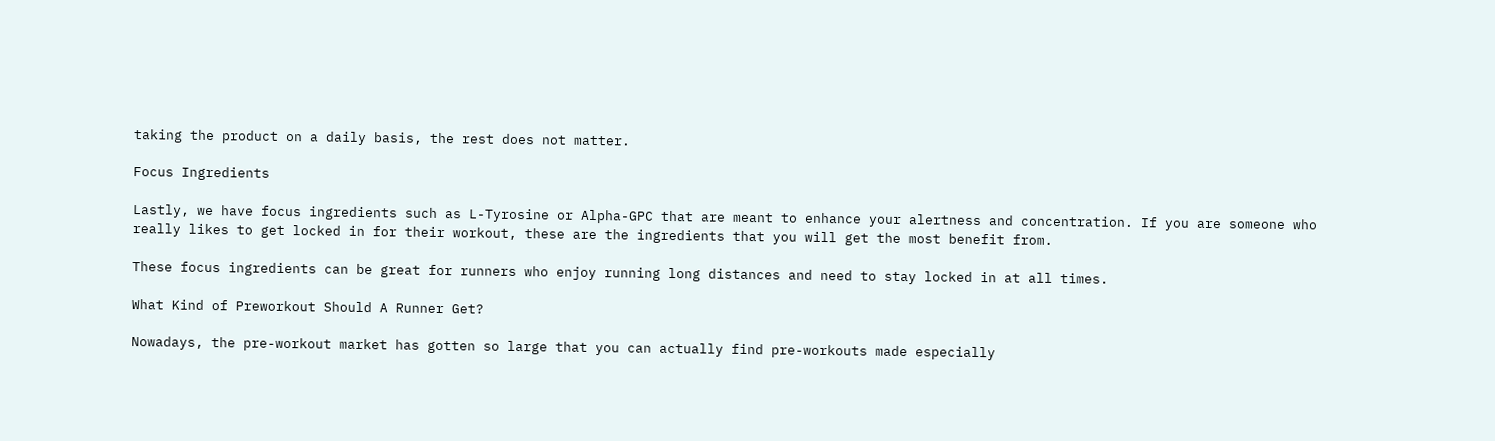taking the product on a daily basis, the rest does not matter.

Focus Ingredients

Lastly, we have focus ingredients such as L-Tyrosine or Alpha-GPC that are meant to enhance your alertness and concentration. If you are someone who really likes to get locked in for their workout, these are the ingredients that you will get the most benefit from.

These focus ingredients can be great for runners who enjoy running long distances and need to stay locked in at all times.

What Kind of Preworkout Should A Runner Get?

Nowadays, the pre-workout market has gotten so large that you can actually find pre-workouts made especially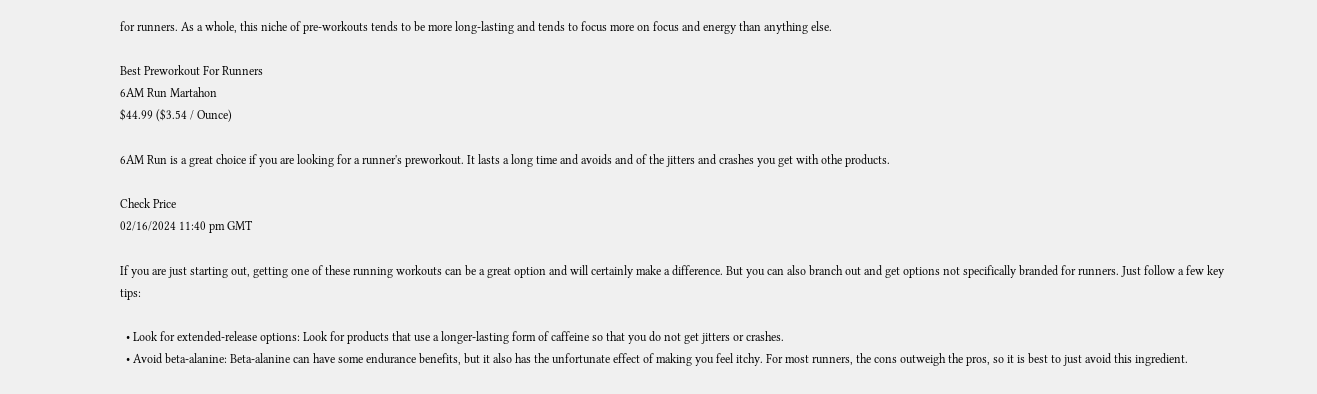for runners. As a whole, this niche of pre-workouts tends to be more long-lasting and tends to focus more on focus and energy than anything else.

Best Preworkout For Runners
6AM Run Martahon
$44.99 ($3.54 / Ounce)

6AM Run is a great choice if you are looking for a runner's preworkout. It lasts a long time and avoids and of the jitters and crashes you get with othe products.

Check Price
02/16/2024 11:40 pm GMT

If you are just starting out, getting one of these running workouts can be a great option and will certainly make a difference. But you can also branch out and get options not specifically branded for runners. Just follow a few key tips:

  • Look for extended-release options: Look for products that use a longer-lasting form of caffeine so that you do not get jitters or crashes.
  • Avoid beta-alanine: Beta-alanine can have some endurance benefits, but it also has the unfortunate effect of making you feel itchy. For most runners, the cons outweigh the pros, so it is best to just avoid this ingredient.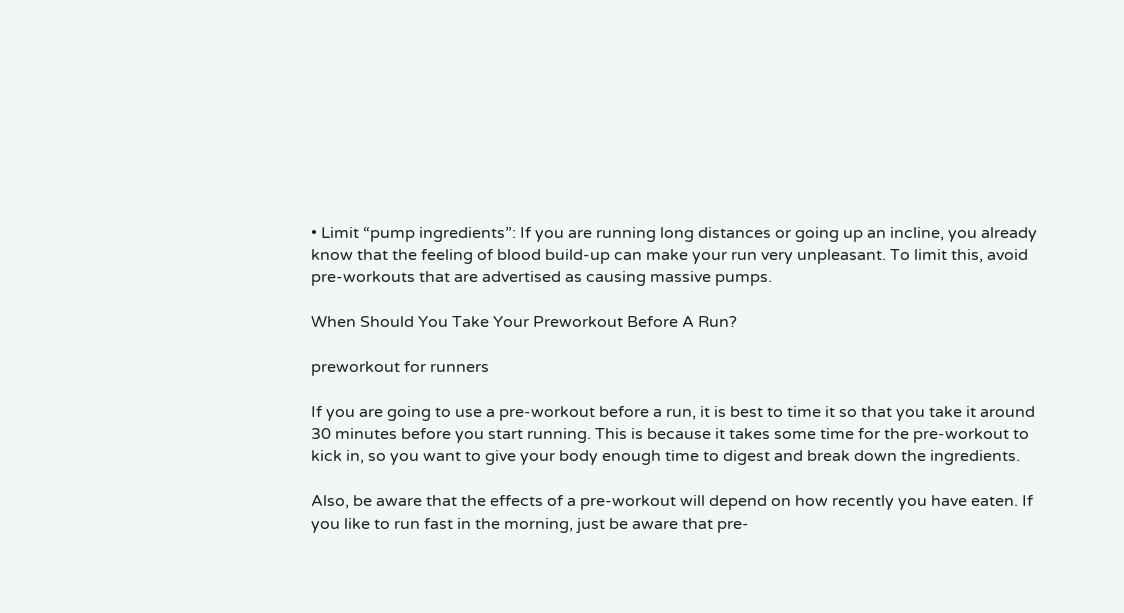• Limit “pump ingredients”: If you are running long distances or going up an incline, you already know that the feeling of blood build-up can make your run very unpleasant. To limit this, avoid pre-workouts that are advertised as causing massive pumps.

When Should You Take Your Preworkout Before A Run?

preworkout for runners

If you are going to use a pre-workout before a run, it is best to time it so that you take it around 30 minutes before you start running. This is because it takes some time for the pre-workout to kick in, so you want to give your body enough time to digest and break down the ingredients.

Also, be aware that the effects of a pre-workout will depend on how recently you have eaten. If you like to run fast in the morning, just be aware that pre-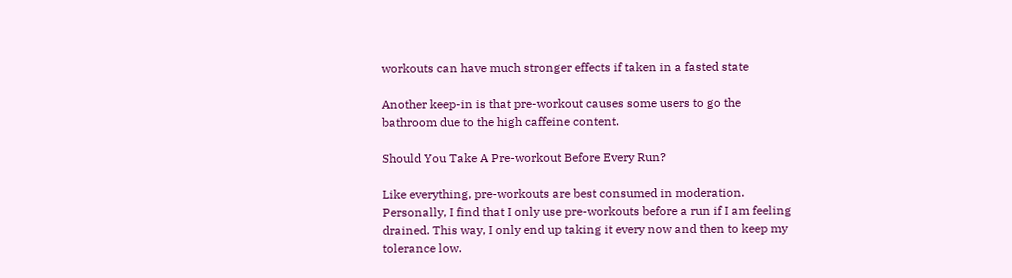workouts can have much stronger effects if taken in a fasted state

Another keep-in is that pre-workout causes some users to go the bathroom due to the high caffeine content.

Should You Take A Pre-workout Before Every Run?

Like everything, pre-workouts are best consumed in moderation. Personally, I find that I only use pre-workouts before a run if I am feeling drained. This way, I only end up taking it every now and then to keep my tolerance low.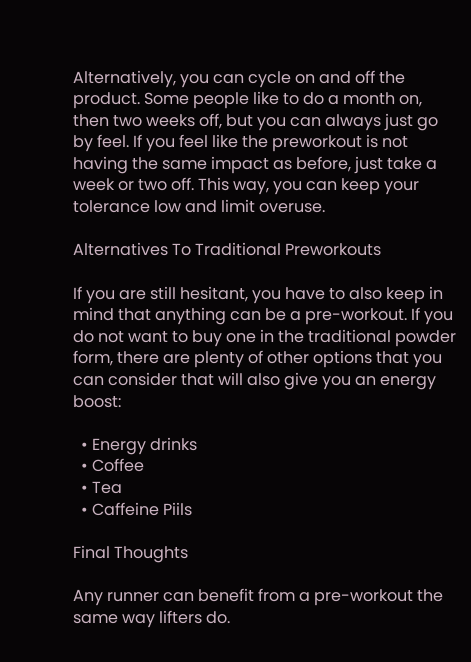Alternatively, you can cycle on and off the product. Some people like to do a month on, then two weeks off, but you can always just go by feel. If you feel like the preworkout is not having the same impact as before, just take a week or two off. This way, you can keep your tolerance low and limit overuse.

Alternatives To Traditional Preworkouts

If you are still hesitant, you have to also keep in mind that anything can be a pre-workout. If you do not want to buy one in the traditional powder form, there are plenty of other options that you can consider that will also give you an energy boost:

  • Energy drinks
  • Coffee
  • Tea
  • Caffeine Piils

Final Thoughts

Any runner can benefit from a pre-workout the same way lifters do.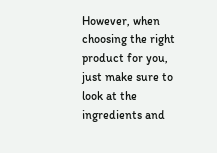However, when choosing the right product for you, just make sure to look at the ingredients and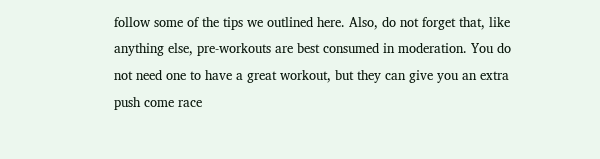follow some of the tips we outlined here. Also, do not forget that, like anything else, pre-workouts are best consumed in moderation. You do not need one to have a great workout, but they can give you an extra push come race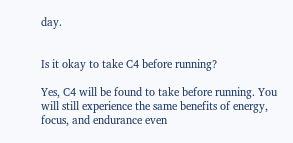day.


Is it okay to take C4 before running?

Yes, C4 will be found to take before running. You will still experience the same benefits of energy, focus, and endurance even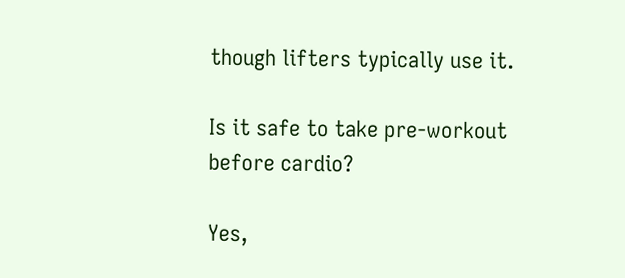though lifters typically use it.

Is it safe to take pre-workout before cardio?

Yes,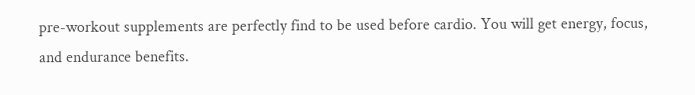pre-workout supplements are perfectly find to be used before cardio. You will get energy, focus, and endurance benefits.